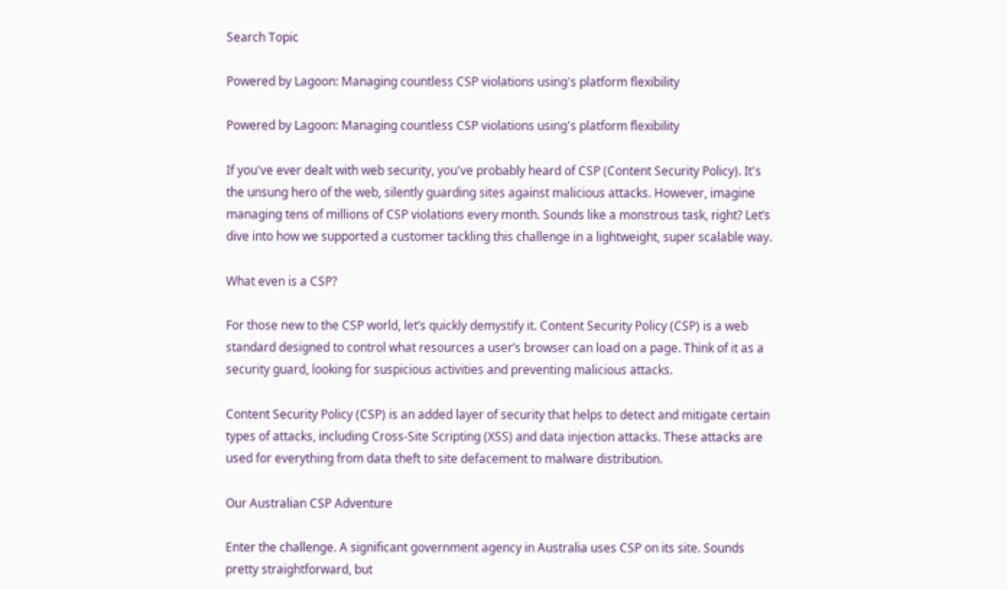Search Topic

Powered by Lagoon: Managing countless CSP violations using's platform flexibility

Powered by Lagoon: Managing countless CSP violations using's platform flexibility

If you've ever dealt with web security, you've probably heard of CSP (Content Security Policy). It's the unsung hero of the web, silently guarding sites against malicious attacks. However, imagine managing tens of millions of CSP violations every month. Sounds like a monstrous task, right? Let’s dive into how we supported a customer tackling this challenge in a lightweight, super scalable way.

What even is a CSP?

For those new to the CSP world, let’s quickly demystify it. Content Security Policy (CSP) is a web standard designed to control what resources a user’s browser can load on a page. Think of it as a security guard, looking for suspicious activities and preventing malicious attacks.

Content Security Policy (CSP) is an added layer of security that helps to detect and mitigate certain types of attacks, including Cross-Site Scripting (XSS) and data injection attacks. These attacks are used for everything from data theft to site defacement to malware distribution.

Our Australian CSP Adventure

Enter the challenge. A significant government agency in Australia uses CSP on its site. Sounds pretty straightforward, but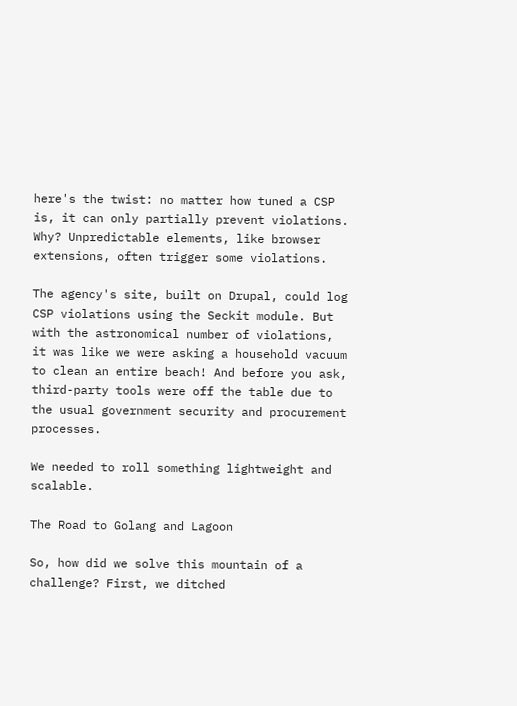here's the twist: no matter how tuned a CSP is, it can only partially prevent violations. Why? Unpredictable elements, like browser extensions, often trigger some violations.

The agency's site, built on Drupal, could log CSP violations using the Seckit module. But with the astronomical number of violations, it was like we were asking a household vacuum to clean an entire beach! And before you ask, third-party tools were off the table due to the usual government security and procurement processes.

We needed to roll something lightweight and scalable.

The Road to Golang and Lagoon

So, how did we solve this mountain of a challenge? First, we ditched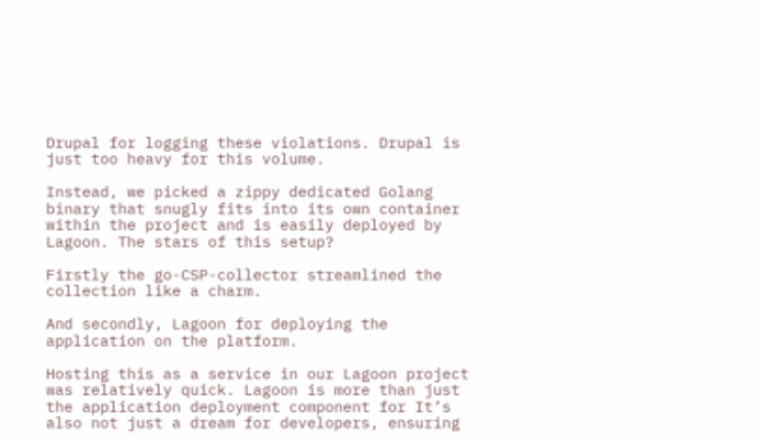Drupal for logging these violations. Drupal is just too heavy for this volume.

Instead, we picked a zippy dedicated Golang binary that snugly fits into its own container within the project and is easily deployed by Lagoon. The stars of this setup?

Firstly the go-CSP-collector streamlined the collection like a charm.

And secondly, Lagoon for deploying the application on the platform.

Hosting this as a service in our Lagoon project was relatively quick. Lagoon is more than just the application deployment component for It’s also not just a dream for developers, ensuring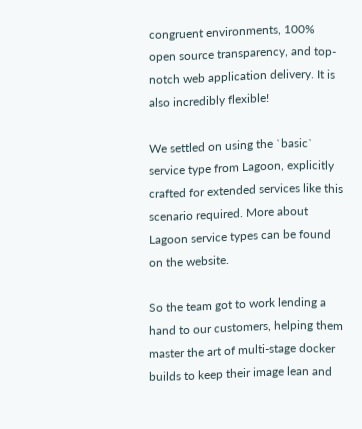congruent environments, 100% open source transparency, and top-notch web application delivery. It is also incredibly flexible!

We settled on using the `basic` service type from Lagoon, explicitly crafted for extended services like this scenario required. More about Lagoon service types can be found on the website.

So the team got to work lending a hand to our customers, helping them master the art of multi-stage docker builds to keep their image lean and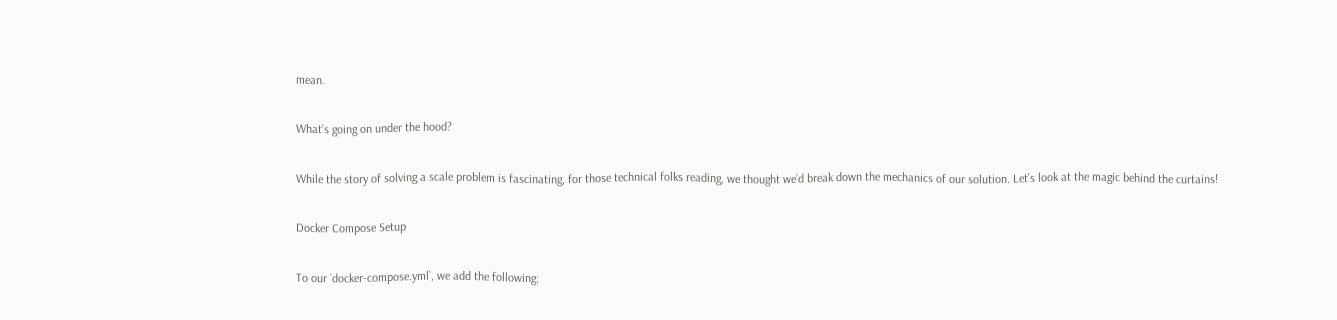mean.

What’s going on under the hood?

While the story of solving a scale problem is fascinating, for those technical folks reading, we thought we’d break down the mechanics of our solution. Let’s look at the magic behind the curtains!

Docker Compose Setup

To our `docker-compose.yml`, we add the following: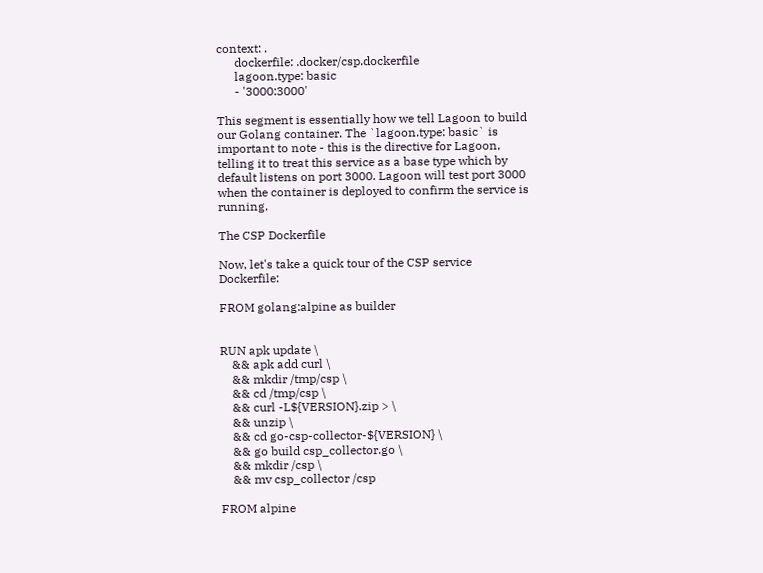context: .
      dockerfile: .docker/csp.dockerfile
      lagoon.type: basic
      - '3000:3000'

This segment is essentially how we tell Lagoon to build our Golang container. The `lagoon.type: basic` is important to note - this is the directive for Lagoon, telling it to treat this service as a base type which by default listens on port 3000. Lagoon will test port 3000 when the container is deployed to confirm the service is running.

The CSP Dockerfile

Now, let's take a quick tour of the CSP service Dockerfile:

FROM golang:alpine as builder


RUN apk update \
    && apk add curl \
    && mkdir /tmp/csp \
    && cd /tmp/csp \
    && curl -L${VERSION}.zip > \
    && unzip \
    && cd go-csp-collector-${VERSION} \
    && go build csp_collector.go \
    && mkdir /csp \
    && mv csp_collector /csp

FROM alpine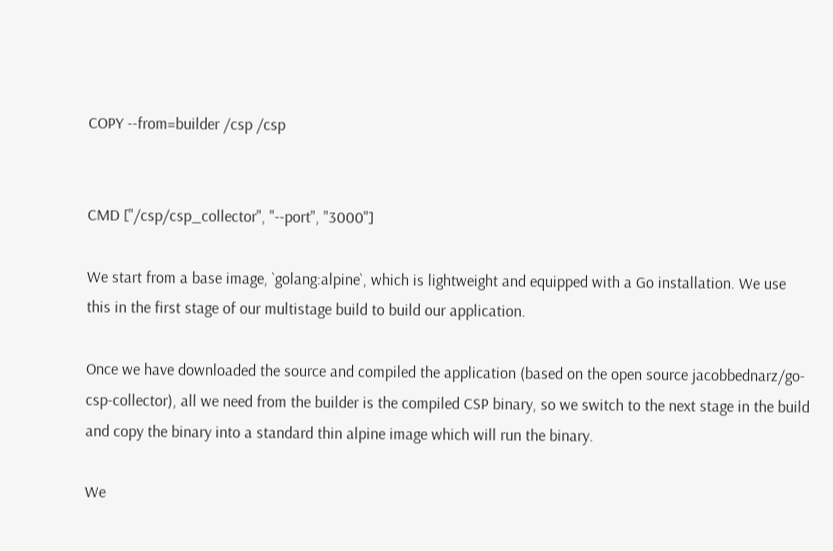COPY --from=builder /csp /csp


CMD ["/csp/csp_collector", "--port", "3000"]

We start from a base image, `golang:alpine`, which is lightweight and equipped with a Go installation. We use this in the first stage of our multistage build to build our application.

Once we have downloaded the source and compiled the application (based on the open source jacobbednarz/go-csp-collector), all we need from the builder is the compiled CSP binary, so we switch to the next stage in the build and copy the binary into a standard thin alpine image which will run the binary.

We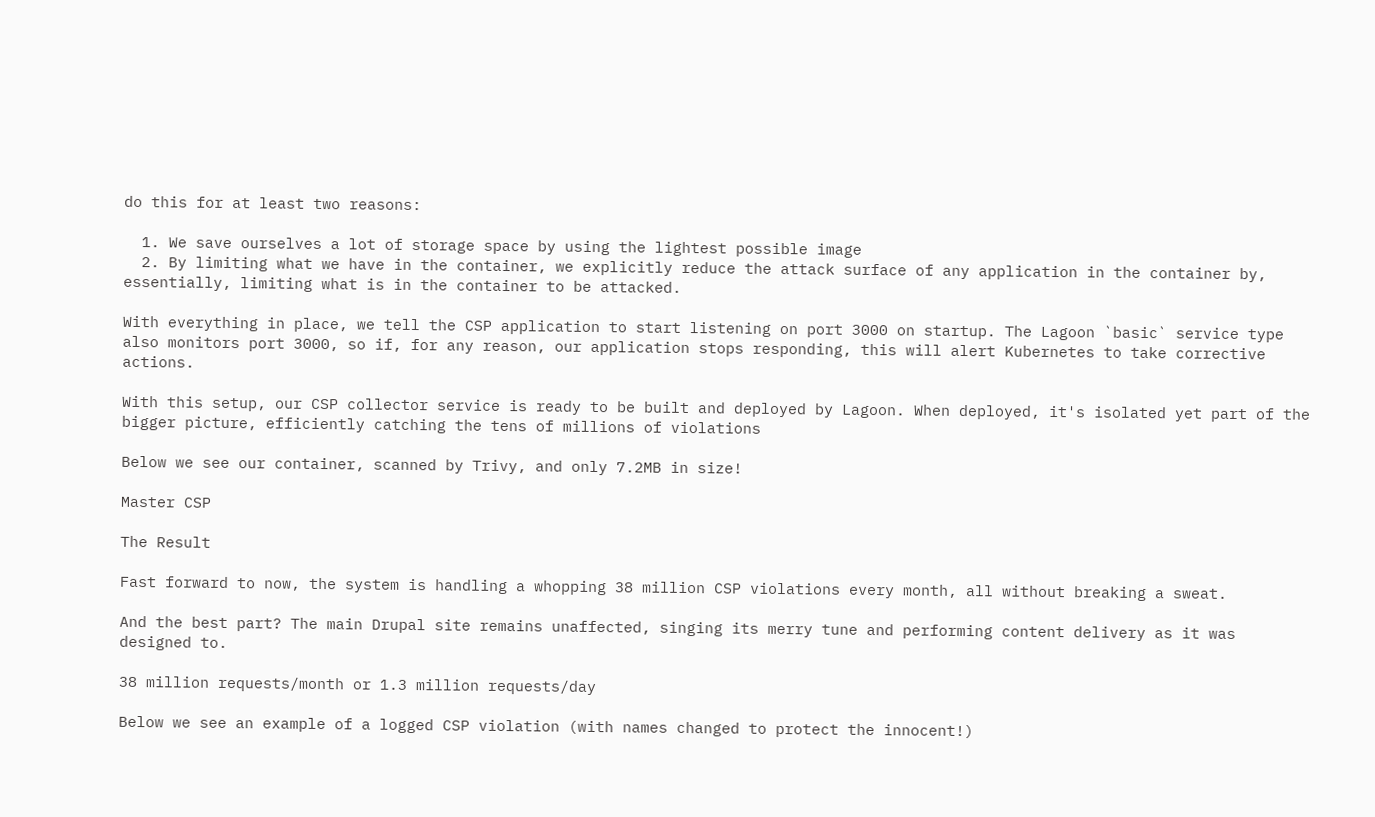do this for at least two reasons:

  1. We save ourselves a lot of storage space by using the lightest possible image
  2. By limiting what we have in the container, we explicitly reduce the attack surface of any application in the container by, essentially, limiting what is in the container to be attacked.

With everything in place, we tell the CSP application to start listening on port 3000 on startup. The Lagoon `basic` service type also monitors port 3000, so if, for any reason, our application stops responding, this will alert Kubernetes to take corrective actions.

With this setup, our CSP collector service is ready to be built and deployed by Lagoon. When deployed, it's isolated yet part of the bigger picture, efficiently catching the tens of millions of violations

Below we see our container, scanned by Trivy, and only 7.2MB in size!

Master CSP

The Result

Fast forward to now, the system is handling a whopping 38 million CSP violations every month, all without breaking a sweat.

And the best part? The main Drupal site remains unaffected, singing its merry tune and performing content delivery as it was designed to.

38 million requests/month or 1.3 million requests/day

Below we see an example of a logged CSP violation (with names changed to protect the innocent!)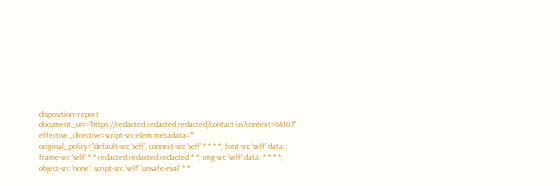disposition=report document_uri="https://redacted.redacted.redacted/contact-us?context=64107"
effective_directive=script-src-elem metadata=""
original_policy="default-src 'self'; connect-src 'self' * * * *; font-src 'self' data:; frame-src 'self' * * redacted.redacted.redacted * *; img-src 'self' data: * * * *; object-src 'none'; script-src 'self' 'unsafe-eval' * *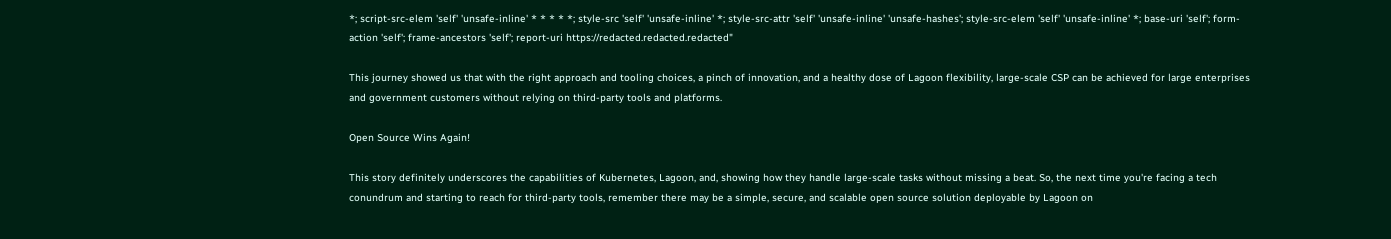*; script-src-elem 'self' 'unsafe-inline' * * * * *; style-src 'self' 'unsafe-inline' *; style-src-attr 'self' 'unsafe-inline' 'unsafe-hashes'; style-src-elem 'self' 'unsafe-inline' *; base-uri 'self'; form-action 'self'; frame-ancestors 'self'; report-uri https://redacted.redacted.redacted"

This journey showed us that with the right approach and tooling choices, a pinch of innovation, and a healthy dose of Lagoon flexibility, large-scale CSP can be achieved for large enterprises and government customers without relying on third-party tools and platforms.

Open Source Wins Again!

This story definitely underscores the capabilities of Kubernetes, Lagoon, and, showing how they handle large-scale tasks without missing a beat. So, the next time you're facing a tech conundrum and starting to reach for third-party tools, remember there may be a simple, secure, and scalable open source solution deployable by Lagoon on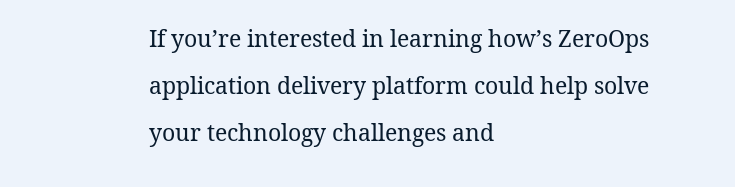If you’re interested in learning how’s ZeroOps application delivery platform could help solve your technology challenges and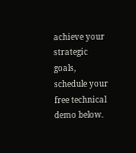achieve your strategic goals,  schedule your free technical demo below.